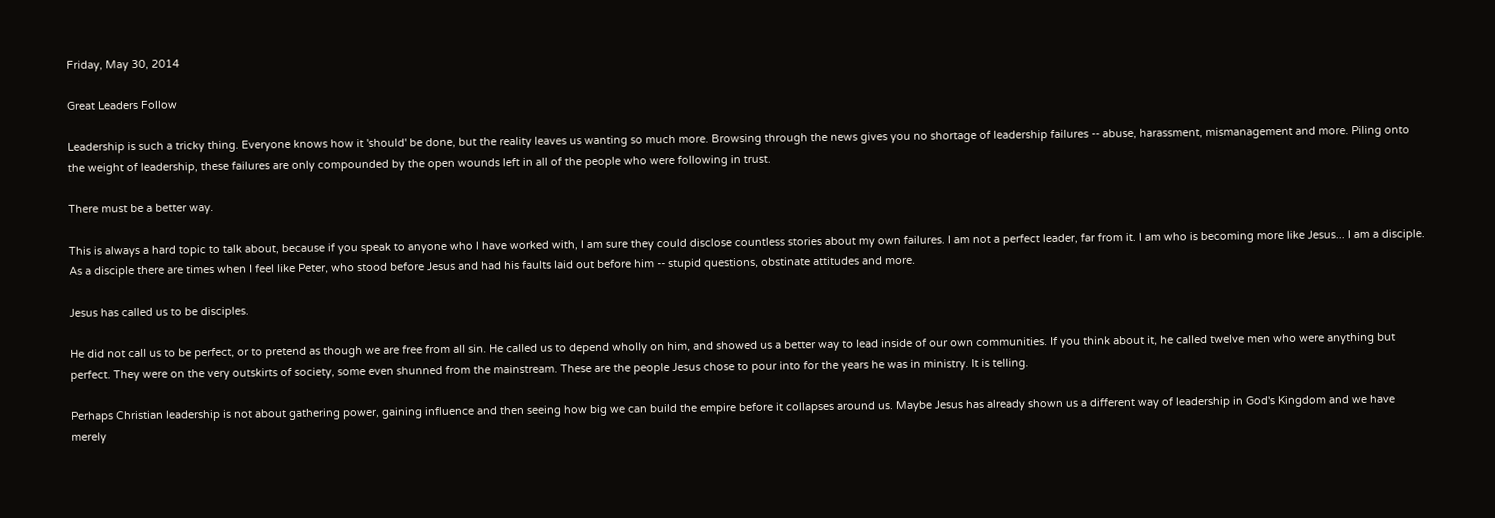Friday, May 30, 2014

Great Leaders Follow

Leadership is such a tricky thing. Everyone knows how it 'should' be done, but the reality leaves us wanting so much more. Browsing through the news gives you no shortage of leadership failures -- abuse, harassment, mismanagement and more. Piling onto the weight of leadership, these failures are only compounded by the open wounds left in all of the people who were following in trust.

There must be a better way.

This is always a hard topic to talk about, because if you speak to anyone who I have worked with, I am sure they could disclose countless stories about my own failures. I am not a perfect leader, far from it. I am who is becoming more like Jesus... I am a disciple. As a disciple there are times when I feel like Peter, who stood before Jesus and had his faults laid out before him -- stupid questions, obstinate attitudes and more.

Jesus has called us to be disciples.

He did not call us to be perfect, or to pretend as though we are free from all sin. He called us to depend wholly on him, and showed us a better way to lead inside of our own communities. If you think about it, he called twelve men who were anything but perfect. They were on the very outskirts of society, some even shunned from the mainstream. These are the people Jesus chose to pour into for the years he was in ministry. It is telling.

Perhaps Christian leadership is not about gathering power, gaining influence and then seeing how big we can build the empire before it collapses around us. Maybe Jesus has already shown us a different way of leadership in God's Kingdom and we have merely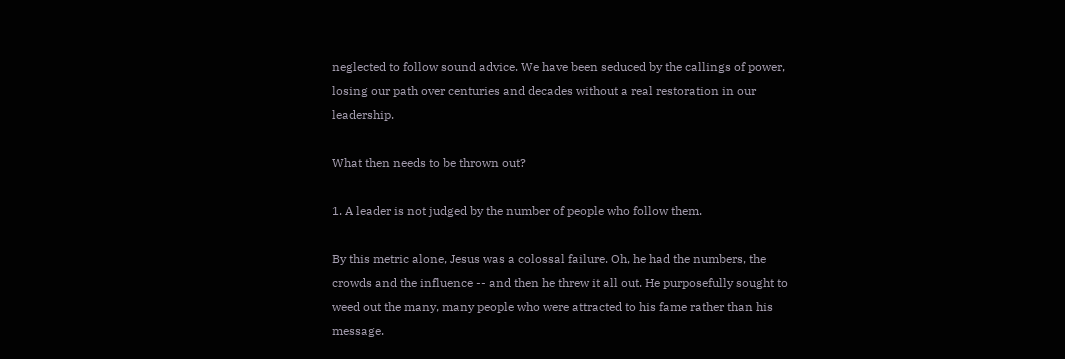neglected to follow sound advice. We have been seduced by the callings of power, losing our path over centuries and decades without a real restoration in our leadership.

What then needs to be thrown out?

1. A leader is not judged by the number of people who follow them.

By this metric alone, Jesus was a colossal failure. Oh, he had the numbers, the crowds and the influence -- and then he threw it all out. He purposefully sought to weed out the many, many people who were attracted to his fame rather than his message.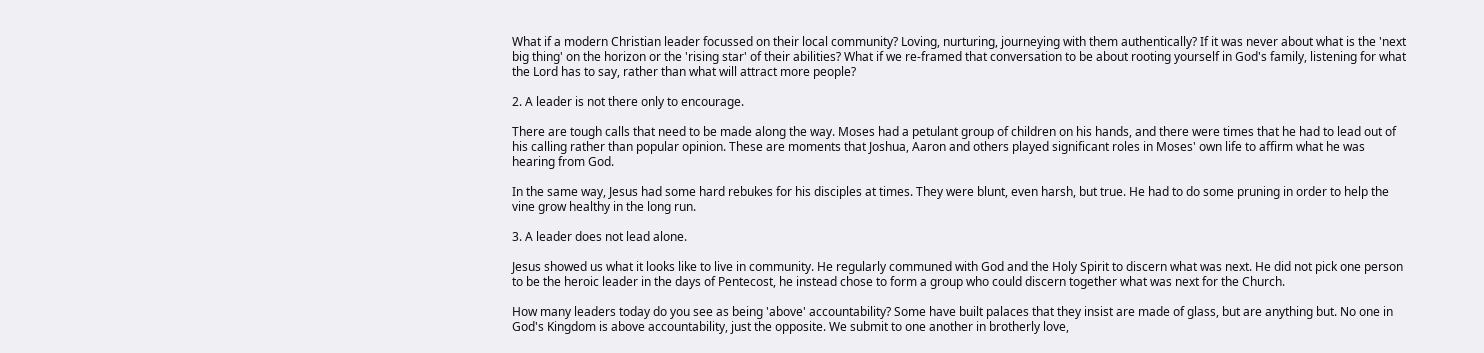What if a modern Christian leader focussed on their local community? Loving, nurturing, journeying with them authentically? If it was never about what is the 'next big thing' on the horizon or the 'rising star' of their abilities? What if we re-framed that conversation to be about rooting yourself in God's family, listening for what the Lord has to say, rather than what will attract more people?

2. A leader is not there only to encourage.

There are tough calls that need to be made along the way. Moses had a petulant group of children on his hands, and there were times that he had to lead out of his calling rather than popular opinion. These are moments that Joshua, Aaron and others played significant roles in Moses' own life to affirm what he was hearing from God.

In the same way, Jesus had some hard rebukes for his disciples at times. They were blunt, even harsh, but true. He had to do some pruning in order to help the vine grow healthy in the long run.

3. A leader does not lead alone.

Jesus showed us what it looks like to live in community. He regularly communed with God and the Holy Spirit to discern what was next. He did not pick one person to be the heroic leader in the days of Pentecost, he instead chose to form a group who could discern together what was next for the Church.

How many leaders today do you see as being 'above' accountability? Some have built palaces that they insist are made of glass, but are anything but. No one in God's Kingdom is above accountability, just the opposite. We submit to one another in brotherly love,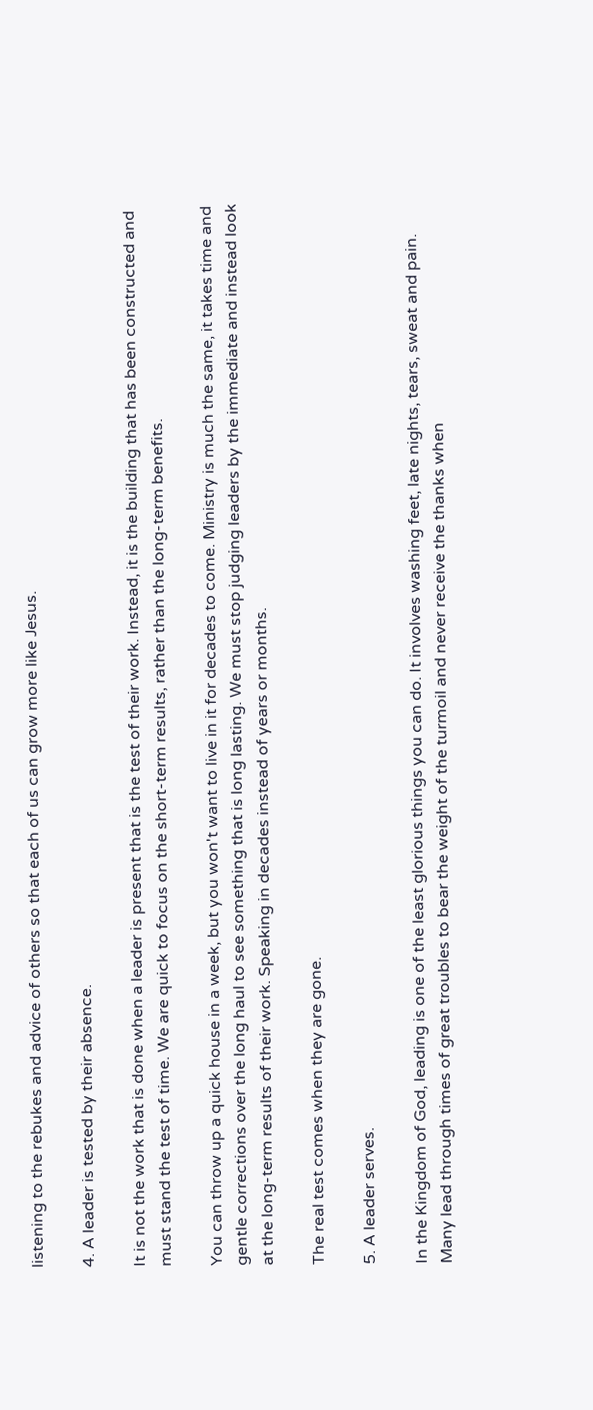listening to the rebukes and advice of others so that each of us can grow more like Jesus.

4. A leader is tested by their absence.

It is not the work that is done when a leader is present that is the test of their work. Instead, it is the building that has been constructed and must stand the test of time. We are quick to focus on the short-term results, rather than the long-term benefits.

You can throw up a quick house in a week, but you won't want to live in it for decades to come. Ministry is much the same, it takes time and gentle corrections over the long haul to see something that is long lasting. We must stop judging leaders by the immediate and instead look at the long-term results of their work. Speaking in decades instead of years or months.

The real test comes when they are gone.

5. A leader serves.

In the Kingdom of God, leading is one of the least glorious things you can do. It involves washing feet, late nights, tears, sweat and pain. Many lead through times of great troubles to bear the weight of the turmoil and never receive the thanks when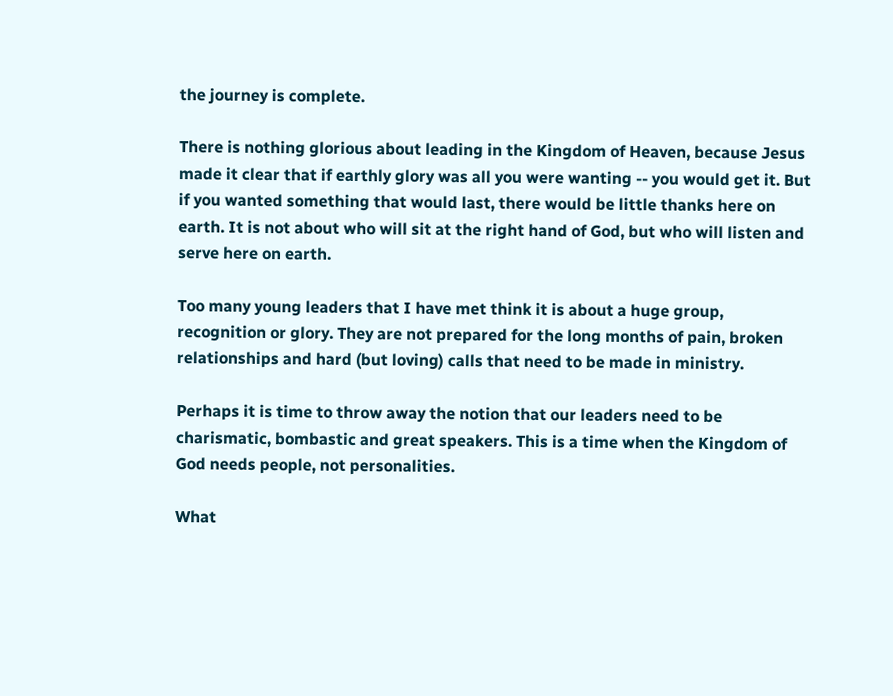the journey is complete.

There is nothing glorious about leading in the Kingdom of Heaven, because Jesus made it clear that if earthly glory was all you were wanting -- you would get it. But if you wanted something that would last, there would be little thanks here on earth. It is not about who will sit at the right hand of God, but who will listen and serve here on earth.

Too many young leaders that I have met think it is about a huge group, recognition or glory. They are not prepared for the long months of pain, broken relationships and hard (but loving) calls that need to be made in ministry.

Perhaps it is time to throw away the notion that our leaders need to be charismatic, bombastic and great speakers. This is a time when the Kingdom of God needs people, not personalities.

What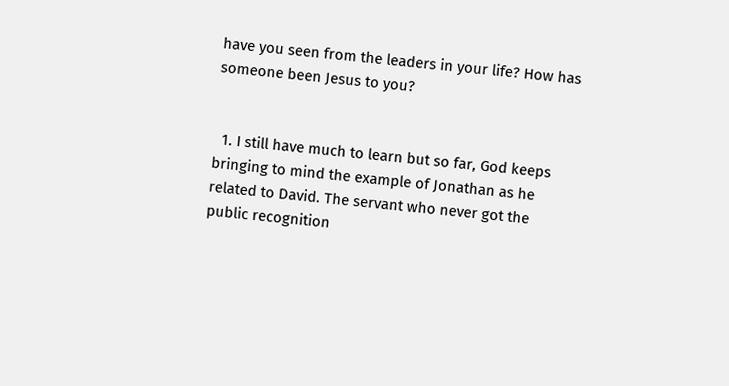have you seen from the leaders in your life? How has someone been Jesus to you?


  1. I still have much to learn but so far, God keeps bringing to mind the example of Jonathan as he related to David. The servant who never got the public recognition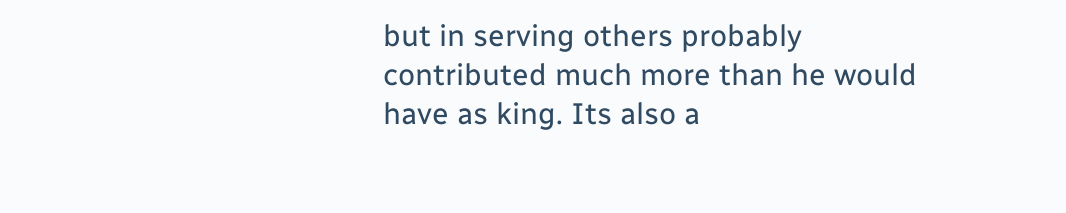but in serving others probably contributed much more than he would have as king. Its also a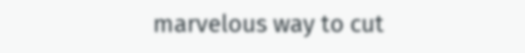marvelous way to cut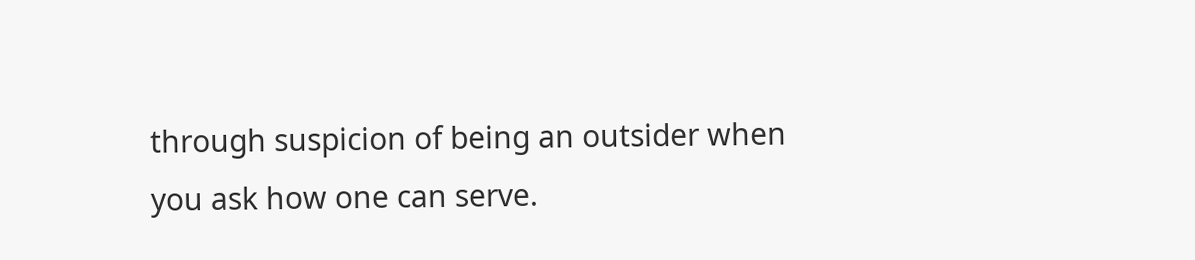through suspicion of being an outsider when you ask how one can serve.